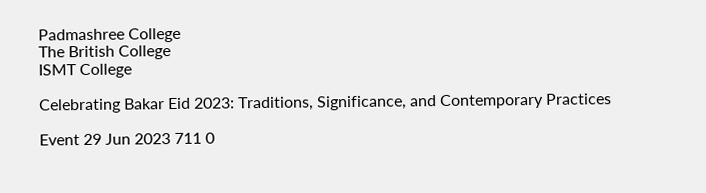Padmashree College
The British College
ISMT College

Celebrating Bakar Eid 2023: Traditions, Significance, and Contemporary Practices

Event 29 Jun 2023 711 0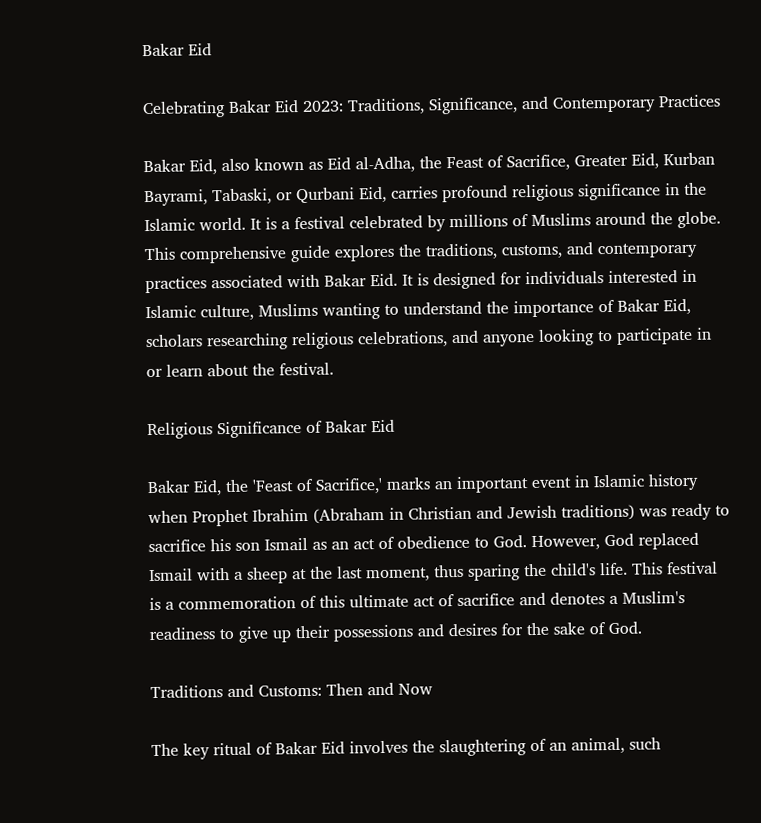Bakar Eid

Celebrating Bakar Eid 2023: Traditions, Significance, and Contemporary Practices

Bakar Eid, also known as Eid al-Adha, the Feast of Sacrifice, Greater Eid, Kurban Bayrami, Tabaski, or Qurbani Eid, carries profound religious significance in the Islamic world. It is a festival celebrated by millions of Muslims around the globe. This comprehensive guide explores the traditions, customs, and contemporary practices associated with Bakar Eid. It is designed for individuals interested in Islamic culture, Muslims wanting to understand the importance of Bakar Eid, scholars researching religious celebrations, and anyone looking to participate in or learn about the festival.

Religious Significance of Bakar Eid

Bakar Eid, the 'Feast of Sacrifice,' marks an important event in Islamic history when Prophet Ibrahim (Abraham in Christian and Jewish traditions) was ready to sacrifice his son Ismail as an act of obedience to God. However, God replaced Ismail with a sheep at the last moment, thus sparing the child's life. This festival is a commemoration of this ultimate act of sacrifice and denotes a Muslim's readiness to give up their possessions and desires for the sake of God.

Traditions and Customs: Then and Now

The key ritual of Bakar Eid involves the slaughtering of an animal, such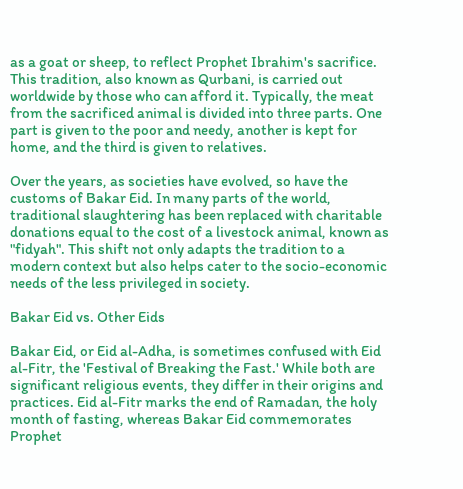as a goat or sheep, to reflect Prophet Ibrahim's sacrifice. This tradition, also known as Qurbani, is carried out worldwide by those who can afford it. Typically, the meat from the sacrificed animal is divided into three parts. One part is given to the poor and needy, another is kept for home, and the third is given to relatives.

Over the years, as societies have evolved, so have the customs of Bakar Eid. In many parts of the world, traditional slaughtering has been replaced with charitable donations equal to the cost of a livestock animal, known as "fidyah". This shift not only adapts the tradition to a modern context but also helps cater to the socio-economic needs of the less privileged in society.

Bakar Eid vs. Other Eids

Bakar Eid, or Eid al-Adha, is sometimes confused with Eid al-Fitr, the 'Festival of Breaking the Fast.' While both are significant religious events, they differ in their origins and practices. Eid al-Fitr marks the end of Ramadan, the holy month of fasting, whereas Bakar Eid commemorates Prophet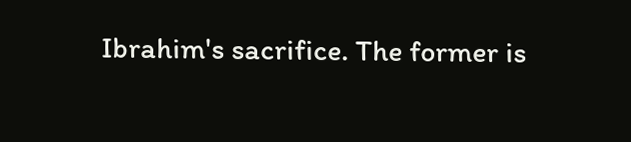Ibrahim's sacrifice. The former is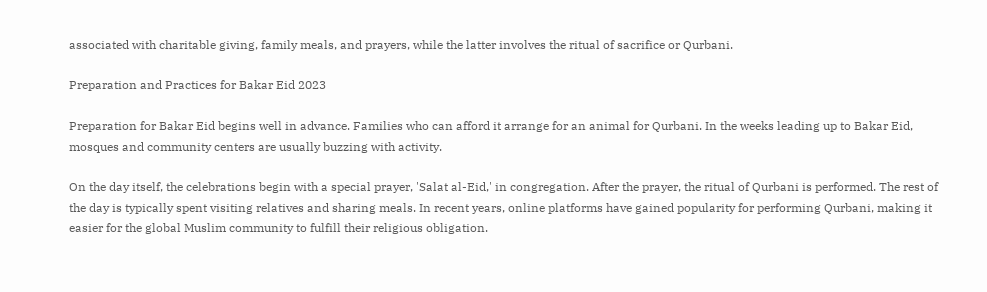associated with charitable giving, family meals, and prayers, while the latter involves the ritual of sacrifice or Qurbani.

Preparation and Practices for Bakar Eid 2023

Preparation for Bakar Eid begins well in advance. Families who can afford it arrange for an animal for Qurbani. In the weeks leading up to Bakar Eid, mosques and community centers are usually buzzing with activity.

On the day itself, the celebrations begin with a special prayer, 'Salat al-Eid,' in congregation. After the prayer, the ritual of Qurbani is performed. The rest of the day is typically spent visiting relatives and sharing meals. In recent years, online platforms have gained popularity for performing Qurbani, making it easier for the global Muslim community to fulfill their religious obligation.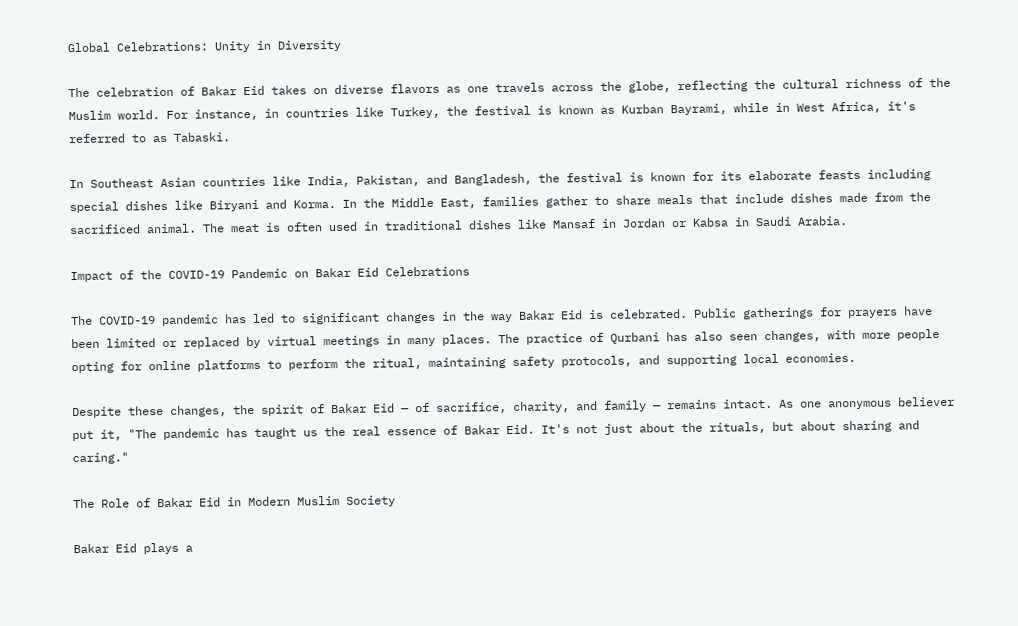Global Celebrations: Unity in Diversity

The celebration of Bakar Eid takes on diverse flavors as one travels across the globe, reflecting the cultural richness of the Muslim world. For instance, in countries like Turkey, the festival is known as Kurban Bayrami, while in West Africa, it's referred to as Tabaski.

In Southeast Asian countries like India, Pakistan, and Bangladesh, the festival is known for its elaborate feasts including special dishes like Biryani and Korma. In the Middle East, families gather to share meals that include dishes made from the sacrificed animal. The meat is often used in traditional dishes like Mansaf in Jordan or Kabsa in Saudi Arabia.

Impact of the COVID-19 Pandemic on Bakar Eid Celebrations

The COVID-19 pandemic has led to significant changes in the way Bakar Eid is celebrated. Public gatherings for prayers have been limited or replaced by virtual meetings in many places. The practice of Qurbani has also seen changes, with more people opting for online platforms to perform the ritual, maintaining safety protocols, and supporting local economies.

Despite these changes, the spirit of Bakar Eid — of sacrifice, charity, and family — remains intact. As one anonymous believer put it, "The pandemic has taught us the real essence of Bakar Eid. It's not just about the rituals, but about sharing and caring."

The Role of Bakar Eid in Modern Muslim Society

Bakar Eid plays a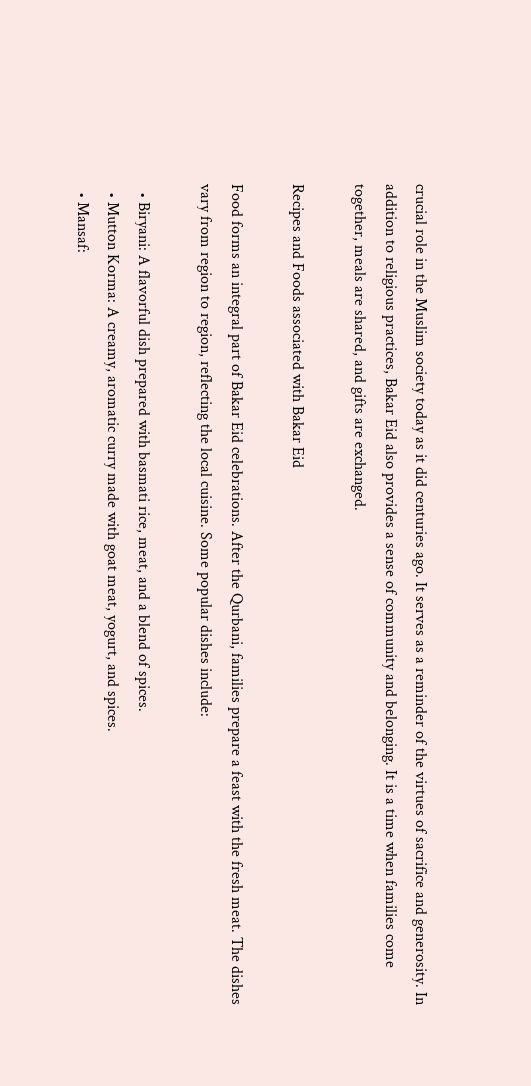crucial role in the Muslim society today as it did centuries ago. It serves as a reminder of the virtues of sacrifice and generosity. In addition to religious practices, Bakar Eid also provides a sense of community and belonging. It is a time when families come together, meals are shared, and gifts are exchanged.

Recipes and Foods associated with Bakar Eid

Food forms an integral part of Bakar Eid celebrations. After the Qurbani, families prepare a feast with the fresh meat. The dishes vary from region to region, reflecting the local cuisine. Some popular dishes include:

  • Biryani: A flavorful dish prepared with basmati rice, meat, and a blend of spices.
  • Mutton Korma: A creamy, aromatic curry made with goat meat, yogurt, and spices.
  • Mansaf: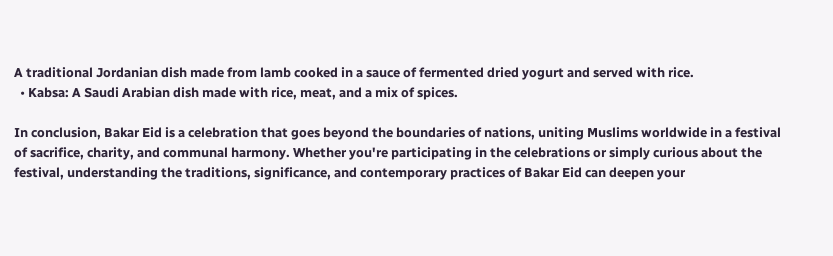A traditional Jordanian dish made from lamb cooked in a sauce of fermented dried yogurt and served with rice.
  • Kabsa: A Saudi Arabian dish made with rice, meat, and a mix of spices.

In conclusion, Bakar Eid is a celebration that goes beyond the boundaries of nations, uniting Muslims worldwide in a festival of sacrifice, charity, and communal harmony. Whether you're participating in the celebrations or simply curious about the festival, understanding the traditions, significance, and contemporary practices of Bakar Eid can deepen your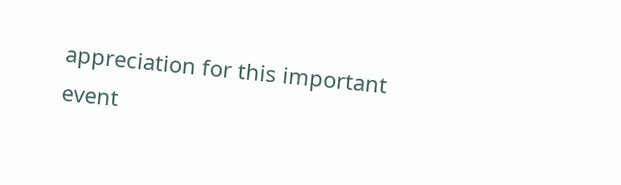appreciation for this important event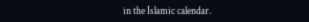in the Islamic calendar.